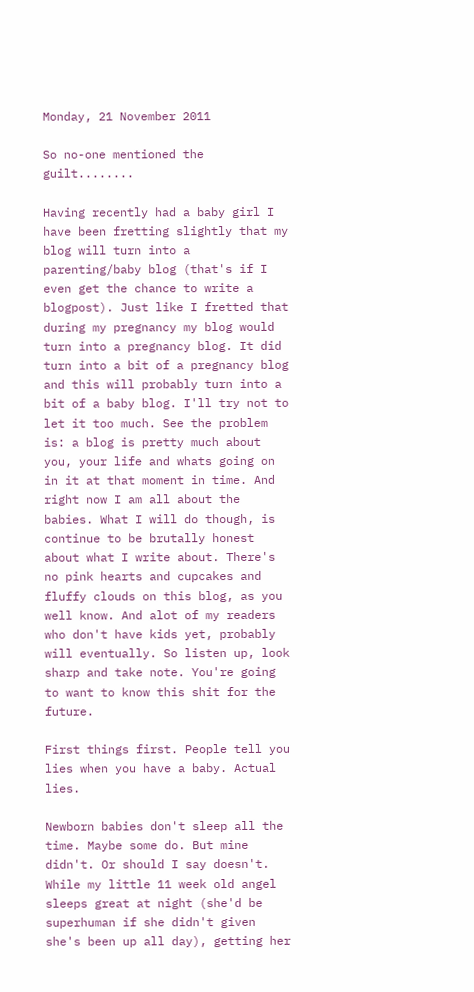Monday, 21 November 2011

So no-one mentioned the guilt........

Having recently had a baby girl I have been fretting slightly that my blog will turn into a parenting/baby blog (that's if I even get the chance to write a blogpost). Just like I fretted that during my pregnancy my blog would turn into a pregnancy blog. It did turn into a bit of a pregnancy blog and this will probably turn into a bit of a baby blog. I'll try not to let it too much. See the problem is: a blog is pretty much about you, your life and whats going on in it at that moment in time. And right now I am all about the babies. What I will do though, is continue to be brutally honest about what I write about. There's no pink hearts and cupcakes and fluffy clouds on this blog, as you well know. And alot of my readers who don't have kids yet, probably will eventually. So listen up, look sharp and take note. You're going to want to know this shit for the future.

First things first. People tell you lies when you have a baby. Actual lies.

Newborn babies don't sleep all the time. Maybe some do. But mine didn't. Or should I say doesn't. While my little 11 week old angel sleeps great at night (she'd be superhuman if she didn't given she's been up all day), getting her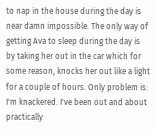to nap in the house during the day is near damn impossible. The only way of getting Ava to sleep during the day is by taking her out in the car which for some reason, knocks her out like a light for a couple of hours. Only problem is: I'm knackered. I've been out and about practically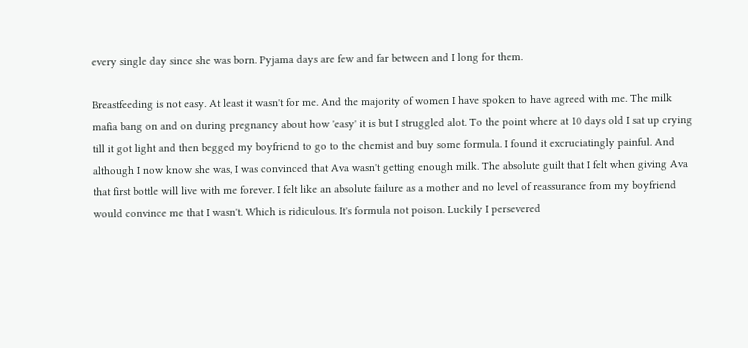every single day since she was born. Pyjama days are few and far between and I long for them.

Breastfeeding is not easy. At least it wasn't for me. And the majority of women I have spoken to have agreed with me. The milk mafia bang on and on during pregnancy about how 'easy' it is but I struggled alot. To the point where at 10 days old I sat up crying till it got light and then begged my boyfriend to go to the chemist and buy some formula. I found it excruciatingly painful. And although I now know she was, I was convinced that Ava wasn't getting enough milk. The absolute guilt that I felt when giving Ava that first bottle will live with me forever. I felt like an absolute failure as a mother and no level of reassurance from my boyfriend would convince me that I wasn't. Which is ridiculous. It's formula not poison. Luckily I persevered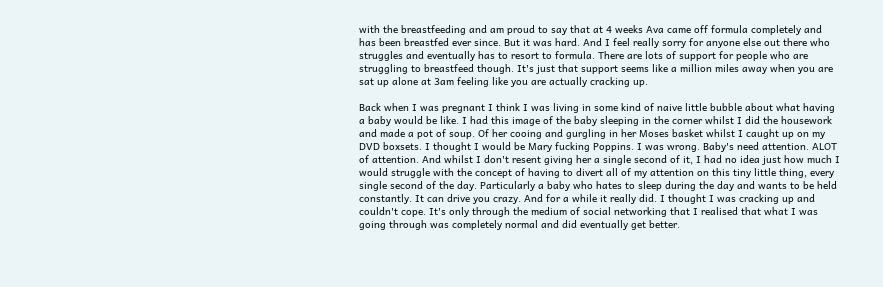with the breastfeeding and am proud to say that at 4 weeks Ava came off formula completely and has been breastfed ever since. But it was hard. And I feel really sorry for anyone else out there who struggles and eventually has to resort to formula. There are lots of support for people who are struggling to breastfeed though. It's just that support seems like a million miles away when you are sat up alone at 3am feeling like you are actually cracking up.

Back when I was pregnant I think I was living in some kind of naive little bubble about what having a baby would be like. I had this image of the baby sleeping in the corner whilst I did the housework and made a pot of soup. Of her cooing and gurgling in her Moses basket whilst I caught up on my DVD boxsets. I thought I would be Mary fucking Poppins. I was wrong. Baby's need attention. ALOT of attention. And whilst I don't resent giving her a single second of it, I had no idea just how much I would struggle with the concept of having to divert all of my attention on this tiny little thing, every single second of the day. Particularly a baby who hates to sleep during the day and wants to be held constantly. It can drive you crazy. And for a while it really did. I thought I was cracking up and couldn't cope. It's only through the medium of social networking that I realised that what I was going through was completely normal and did eventually get better.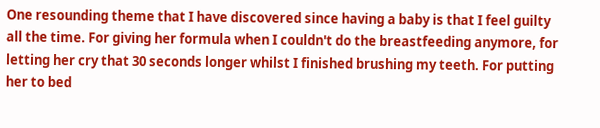One resounding theme that I have discovered since having a baby is that I feel guilty all the time. For giving her formula when I couldn't do the breastfeeding anymore, for letting her cry that 30 seconds longer whilst I finished brushing my teeth. For putting her to bed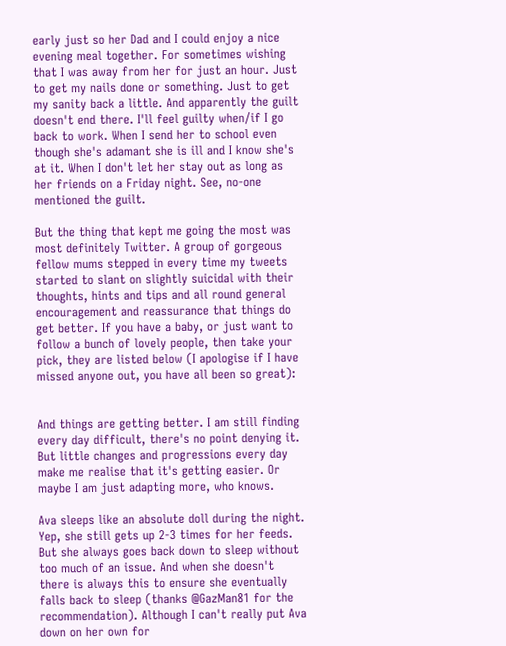early just so her Dad and I could enjoy a nice evening meal together. For sometimes wishing that I was away from her for just an hour. Just to get my nails done or something. Just to get my sanity back a little. And apparently the guilt doesn't end there. I'll feel guilty when/if I go back to work. When I send her to school even though she's adamant she is ill and I know she's at it. When I don't let her stay out as long as her friends on a Friday night. See, no-one mentioned the guilt.

But the thing that kept me going the most was most definitely Twitter. A group of gorgeous fellow mums stepped in every time my tweets started to slant on slightly suicidal with their thoughts, hints and tips and all round general encouragement and reassurance that things do get better. If you have a baby, or just want to follow a bunch of lovely people, then take your pick, they are listed below (I apologise if I have missed anyone out, you have all been so great):


And things are getting better. I am still finding every day difficult, there's no point denying it. But little changes and progressions every day make me realise that it's getting easier. Or maybe I am just adapting more, who knows.

Ava sleeps like an absolute doll during the night. Yep, she still gets up 2-3 times for her feeds. But she always goes back down to sleep without too much of an issue. And when she doesn't there is always this to ensure she eventually falls back to sleep (thanks @GazMan81 for the recommendation). Although I can't really put Ava down on her own for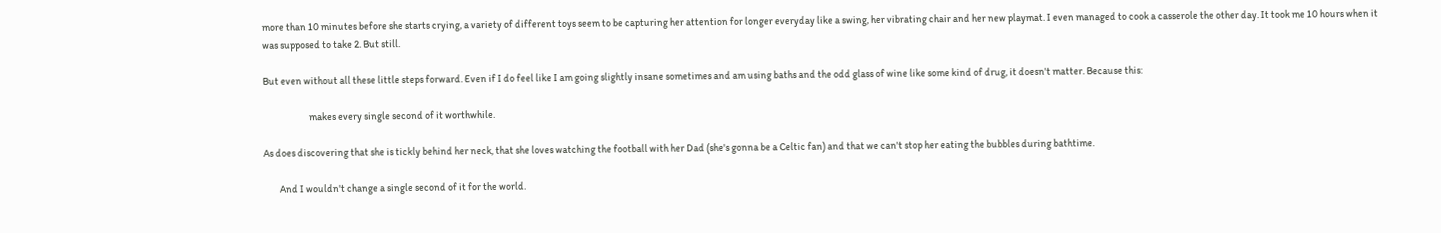more than 10 minutes before she starts crying, a variety of different toys seem to be capturing her attention for longer everyday like a swing, her vibrating chair and her new playmat. I even managed to cook a casserole the other day. It took me 10 hours when it was supposed to take 2. But still.

But even without all these little steps forward. Even if I do feel like I am going slightly insane sometimes and am using baths and the odd glass of wine like some kind of drug, it doesn't matter. Because this:

                       makes every single second of it worthwhile.

As does discovering that she is tickly behind her neck, that she loves watching the football with her Dad (she's gonna be a Celtic fan) and that we can't stop her eating the bubbles during bathtime.

        And I wouldn't change a single second of it for the world.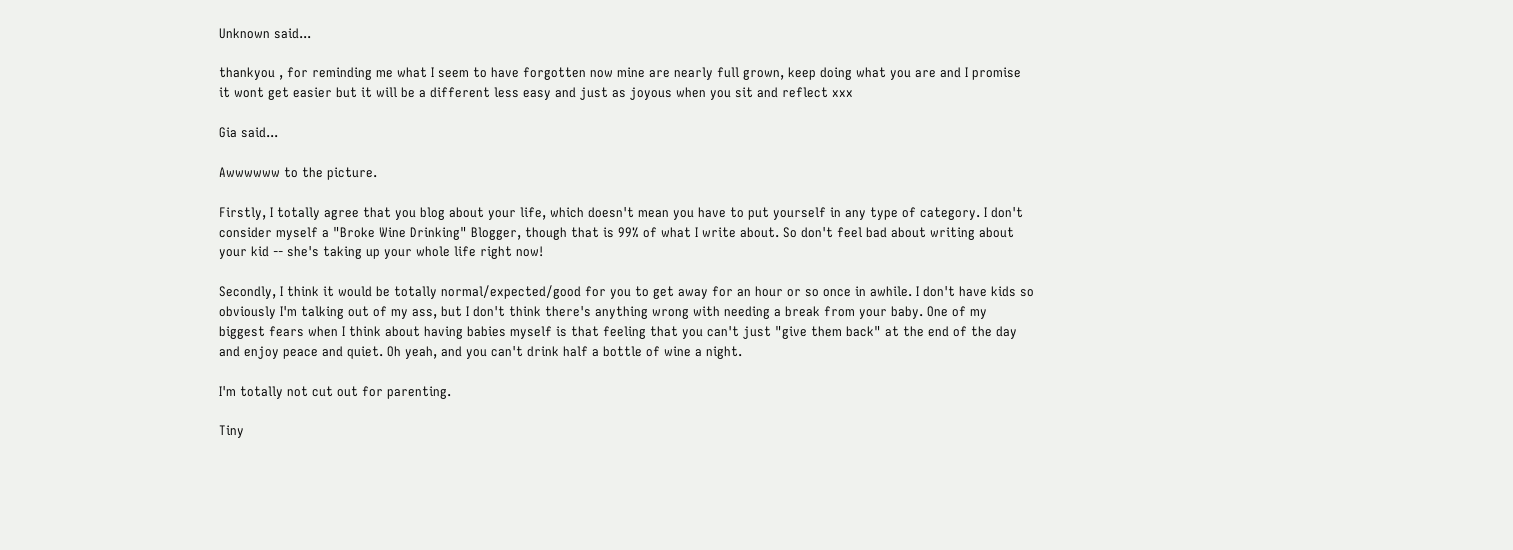Unknown said...

thankyou , for reminding me what I seem to have forgotten now mine are nearly full grown, keep doing what you are and I promise it wont get easier but it will be a different less easy and just as joyous when you sit and reflect xxx

Gia said...

Awwwwww to the picture.

Firstly, I totally agree that you blog about your life, which doesn't mean you have to put yourself in any type of category. I don't consider myself a "Broke Wine Drinking" Blogger, though that is 99% of what I write about. So don't feel bad about writing about your kid -- she's taking up your whole life right now!

Secondly, I think it would be totally normal/expected/good for you to get away for an hour or so once in awhile. I don't have kids so obviously I'm talking out of my ass, but I don't think there's anything wrong with needing a break from your baby. One of my biggest fears when I think about having babies myself is that feeling that you can't just "give them back" at the end of the day and enjoy peace and quiet. Oh yeah, and you can't drink half a bottle of wine a night.

I'm totally not cut out for parenting.

Tiny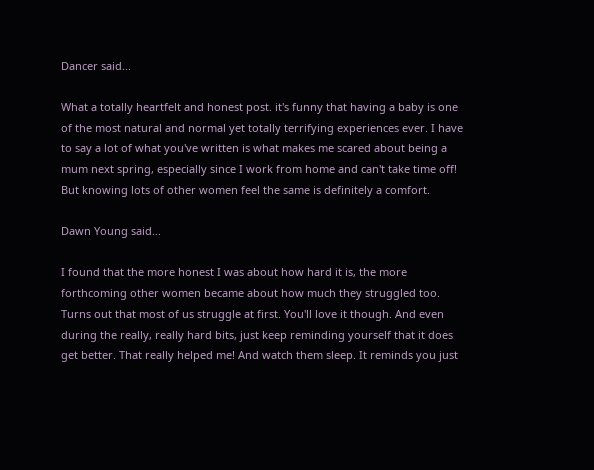Dancer said...

What a totally heartfelt and honest post. it's funny that having a baby is one of the most natural and normal yet totally terrifying experiences ever. I have to say a lot of what you've written is what makes me scared about being a mum next spring, especially since I work from home and can't take time off! But knowing lots of other women feel the same is definitely a comfort.

Dawn Young said...

I found that the more honest I was about how hard it is, the more forthcoming other women became about how much they struggled too. Turns out that most of us struggle at first. You'll love it though. And even during the really, really hard bits, just keep reminding yourself that it does get better. That really helped me! And watch them sleep. It reminds you just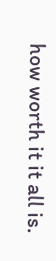how worth it it all is.